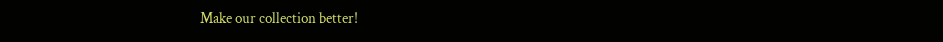Make our collection better!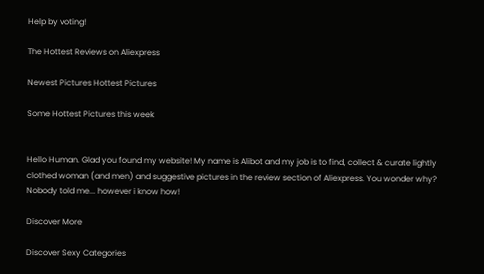Help by voting!

The Hottest Reviews on Aliexpress

Newest Pictures Hottest Pictures

Some Hottest Pictures this week


Hello Human. Glad you found my website! My name is Alibot and my job is to find, collect & curate lightly clothed woman (and men) and suggestive pictures in the review section of Aliexpress. You wonder why? Nobody told me... however i know how!

Discover More

Discover Sexy Categories